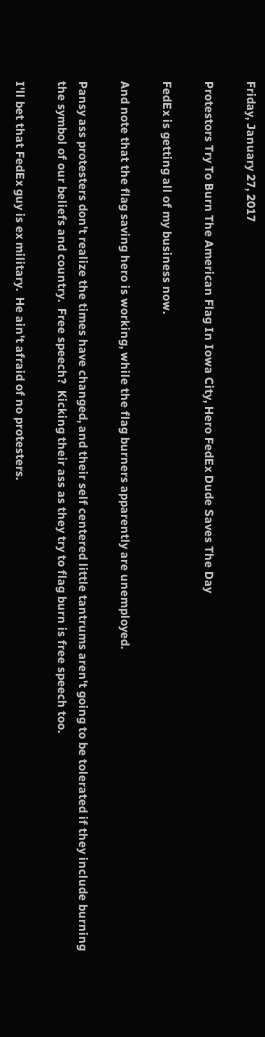Friday, January 27, 2017

Protestors Try To Burn The American Flag In Iowa City, Hero FedEx Dude Saves The Day

FedEx is getting all of my business now.

And note that the flag saving hero is working, while the flag burners apparently are unemployed.

Pansy ass protesters don't realize the times have changed, and their self centered little tantrums aren't going to be tolerated if they include burning the symbol of our beliefs and country.  Free speech?  Kicking their ass as they try to flag burn is free speech too.

I'll bet that FedEx guy is ex military.  He ain't afraid of no protesters.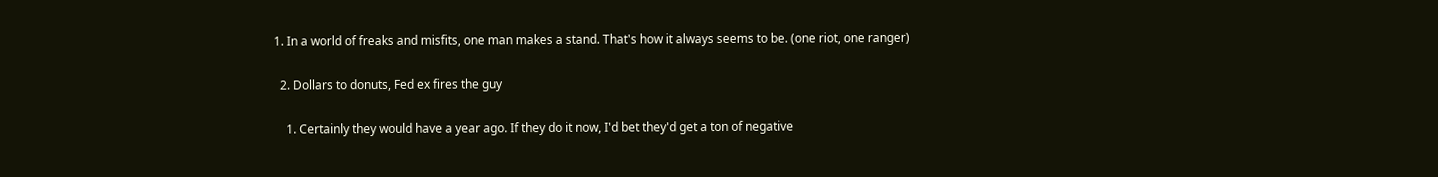1. In a world of freaks and misfits, one man makes a stand. That's how it always seems to be. (one riot, one ranger)

  2. Dollars to donuts, Fed ex fires the guy

    1. Certainly they would have a year ago. If they do it now, I'd bet they'd get a ton of negative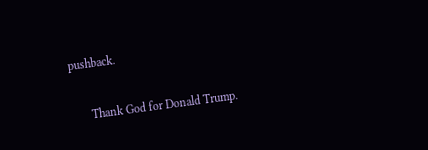pushback.

      Thank God for Donald Trump.